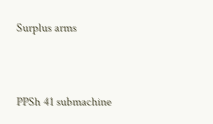Surplus arms


PPSh 41 submachine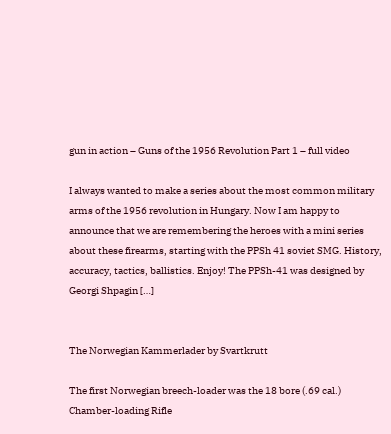gun in action – Guns of the 1956 Revolution Part 1 – full video

I always wanted to make a series about the most common military arms of the 1956 revolution in Hungary. Now I am happy to announce that we are remembering the heroes with a mini series about these firearms, starting with the PPSh 41 soviet SMG. History, accuracy, tactics, ballistics. Enjoy! The PPSh-41 was designed by Georgi Shpagin […]


The Norwegian Kammerlader by Svartkrutt

The first Norwegian breech-loader was the 18 bore (.69 cal.) Chamber-loading Rifle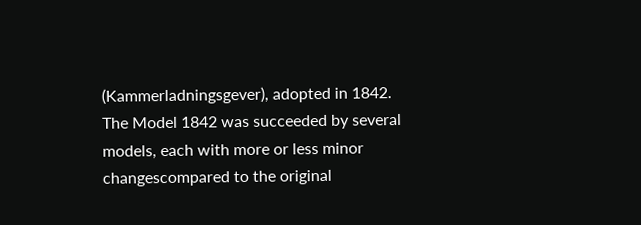(Kammerladningsgever), adopted in 1842. The Model 1842 was succeeded by several models, each with more or less minor changescompared to the original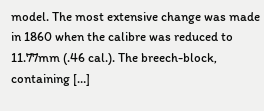model. The most extensive change was made in 1860 when the calibre was reduced to 11.77mm (.46 cal.). The breech-block, containing […]